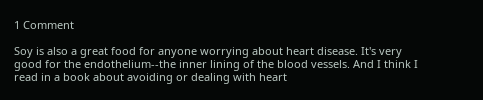1 Comment

Soy is also a great food for anyone worrying about heart disease. It's very good for the endothelium--the inner lining of the blood vessels. And I think I read in a book about avoiding or dealing with heart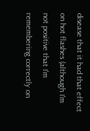disease that it had that effect on hot flashes (although I'm not positive that I'm remembering correctly on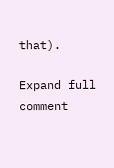that).

Expand full comment